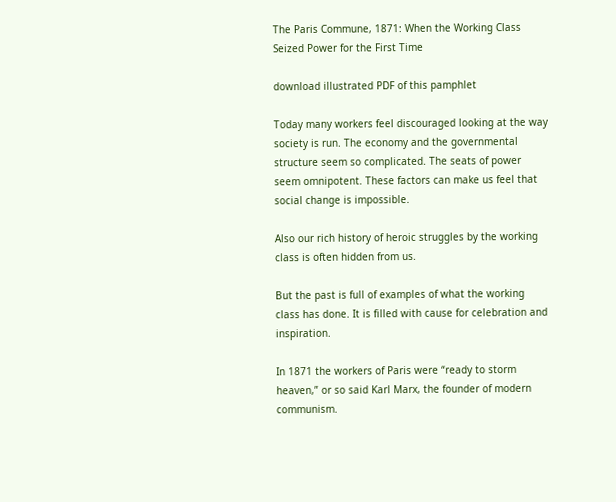The Paris Commune, 1871: When the Working Class Seized Power for the First Time

download illustrated PDF of this pamphlet

Today many workers feel discouraged looking at the way society is run. The economy and the governmental structure seem so complicated. The seats of power seem omnipotent. These factors can make us feel that social change is impossible.

Also our rich history of heroic struggles by the working class is often hidden from us.

But the past is full of examples of what the working class has done. It is filled with cause for celebration and inspiration.

In 1871 the workers of Paris were “ready to storm heaven,” or so said Karl Marx, the founder of modern communism.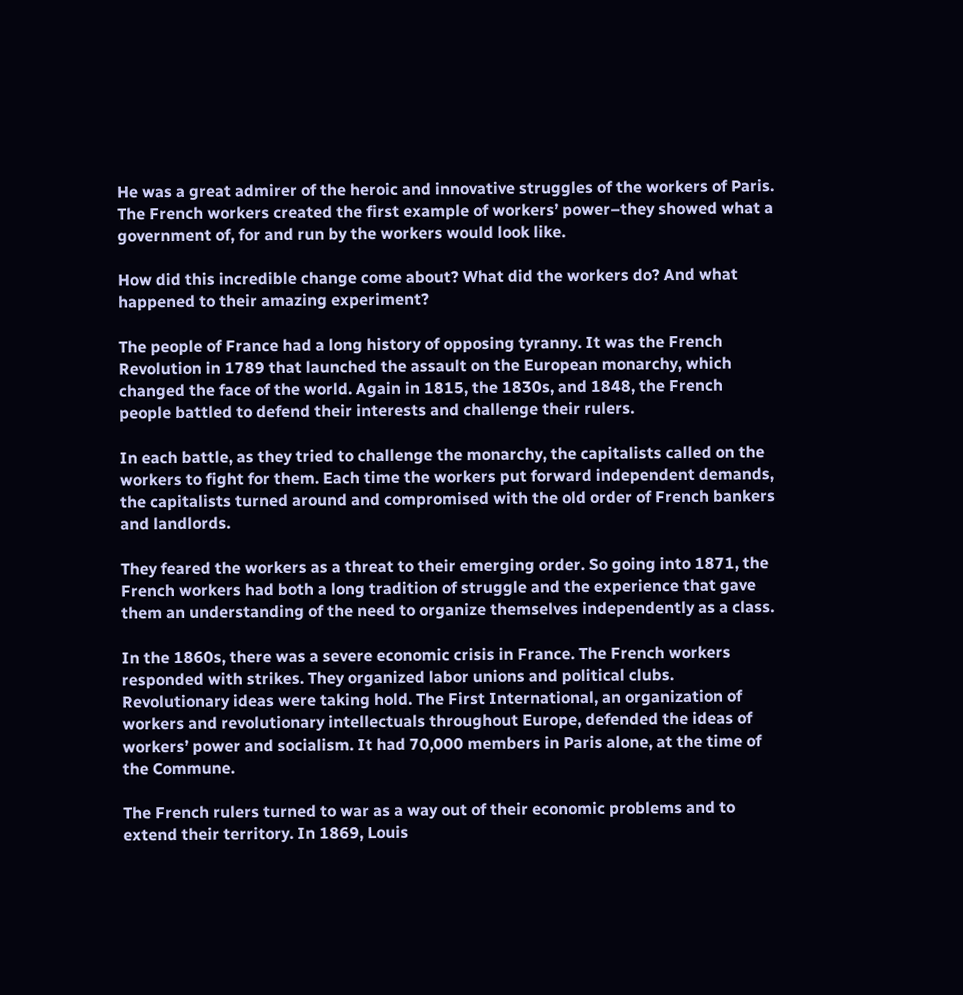He was a great admirer of the heroic and innovative struggles of the workers of Paris. The French workers created the first example of workers’ power–they showed what a government of, for and run by the workers would look like.

How did this incredible change come about? What did the workers do? And what happened to their amazing experiment?

The people of France had a long history of opposing tyranny. It was the French Revolution in 1789 that launched the assault on the European monarchy, which changed the face of the world. Again in 1815, the 1830s, and 1848, the French people battled to defend their interests and challenge their rulers.

In each battle, as they tried to challenge the monarchy, the capitalists called on the workers to fight for them. Each time the workers put forward independent demands, the capitalists turned around and compromised with the old order of French bankers and landlords.

They feared the workers as a threat to their emerging order. So going into 1871, the French workers had both a long tradition of struggle and the experience that gave them an understanding of the need to organize themselves independently as a class.

In the 1860s, there was a severe economic crisis in France. The French workers responded with strikes. They organized labor unions and political clubs. Revolutionary ideas were taking hold. The First International, an organization of workers and revolutionary intellectuals throughout Europe, defended the ideas of workers’ power and socialism. It had 70,000 members in Paris alone, at the time of the Commune.

The French rulers turned to war as a way out of their economic problems and to extend their territory. In 1869, Louis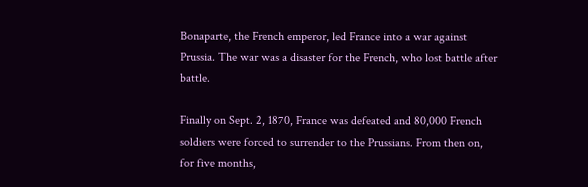Bonaparte, the French emperor, led France into a war against Prussia. The war was a disaster for the French, who lost battle after battle.

Finally on Sept. 2, 1870, France was defeated and 80,000 French soldiers were forced to surrender to the Prussians. From then on, for five months,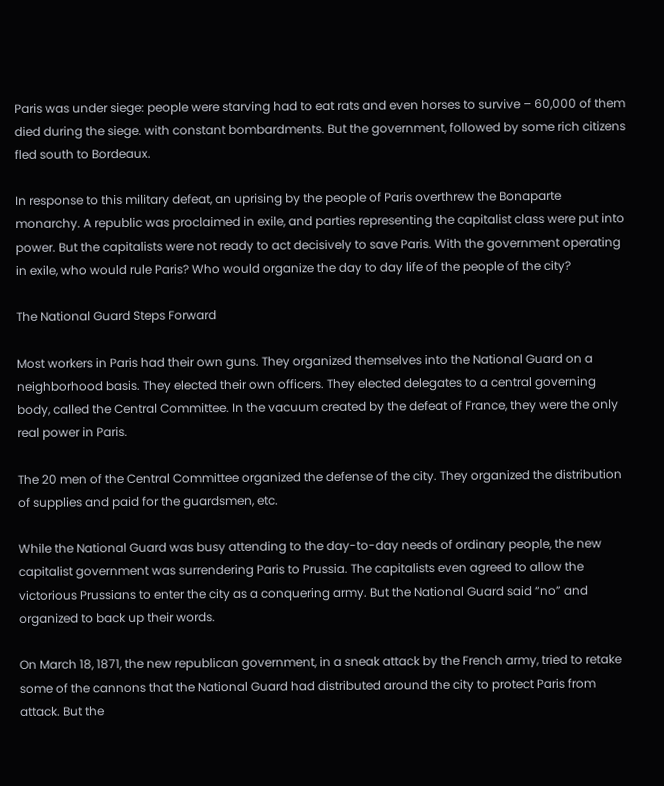Paris was under siege: people were starving had to eat rats and even horses to survive – 60,000 of them died during the siege. with constant bombardments. But the government, followed by some rich citizens fled south to Bordeaux.

In response to this military defeat, an uprising by the people of Paris overthrew the Bonaparte monarchy. A republic was proclaimed in exile, and parties representing the capitalist class were put into power. But the capitalists were not ready to act decisively to save Paris. With the government operating in exile, who would rule Paris? Who would organize the day to day life of the people of the city?

The National Guard Steps Forward

Most workers in Paris had their own guns. They organized themselves into the National Guard on a neighborhood basis. They elected their own officers. They elected delegates to a central governing body, called the Central Committee. In the vacuum created by the defeat of France, they were the only real power in Paris.

The 20 men of the Central Committee organized the defense of the city. They organized the distribution of supplies and paid for the guardsmen, etc.

While the National Guard was busy attending to the day-to-day needs of ordinary people, the new capitalist government was surrendering Paris to Prussia. The capitalists even agreed to allow the victorious Prussians to enter the city as a conquering army. But the National Guard said “no” and organized to back up their words.

On March 18, 1871, the new republican government, in a sneak attack by the French army, tried to retake some of the cannons that the National Guard had distributed around the city to protect Paris from attack. But the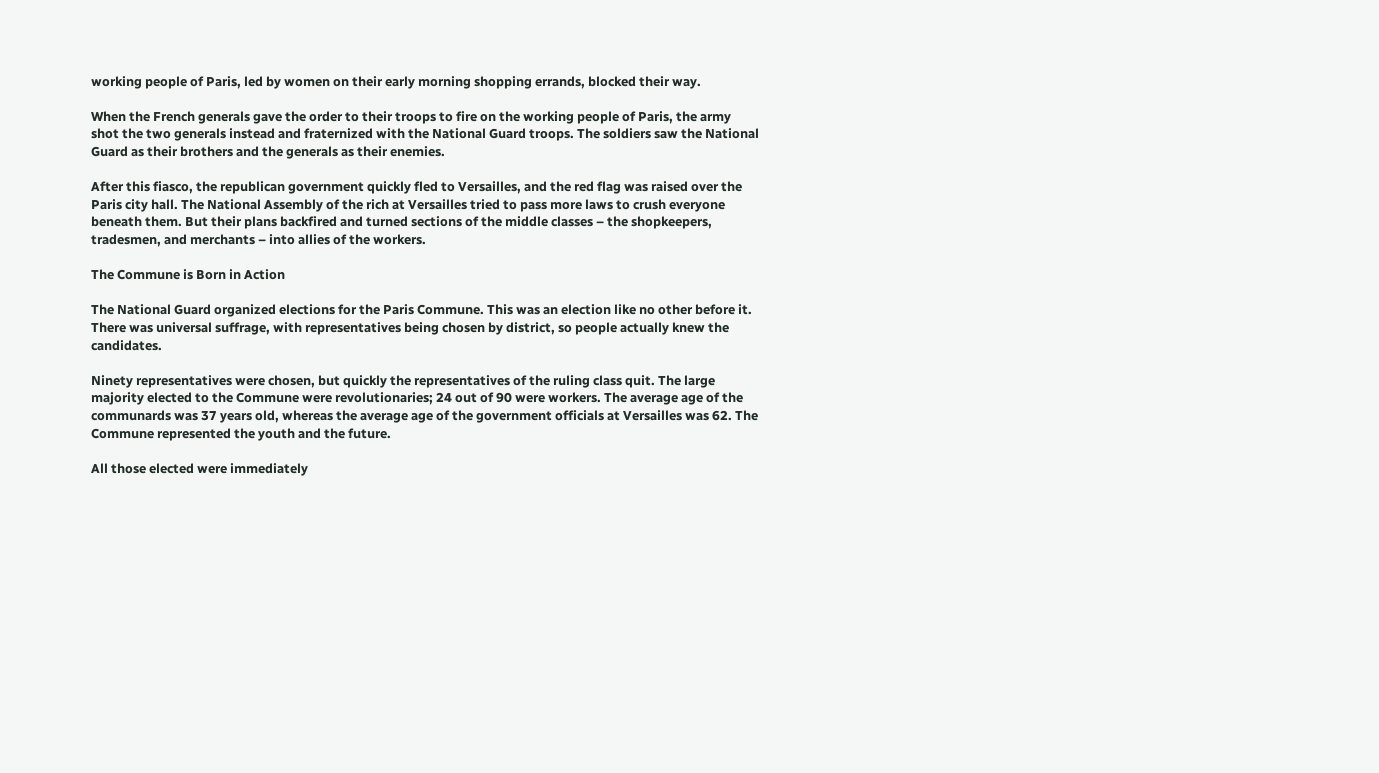working people of Paris, led by women on their early morning shopping errands, blocked their way.

When the French generals gave the order to their troops to fire on the working people of Paris, the army shot the two generals instead and fraternized with the National Guard troops. The soldiers saw the National Guard as their brothers and the generals as their enemies.

After this fiasco, the republican government quickly fled to Versailles, and the red flag was raised over the Paris city hall. The National Assembly of the rich at Versailles tried to pass more laws to crush everyone beneath them. But their plans backfired and turned sections of the middle classes – the shopkeepers, tradesmen, and merchants – into allies of the workers.

The Commune is Born in Action

The National Guard organized elections for the Paris Commune. This was an election like no other before it. There was universal suffrage, with representatives being chosen by district, so people actually knew the candidates.

Ninety representatives were chosen, but quickly the representatives of the ruling class quit. The large majority elected to the Commune were revolutionaries; 24 out of 90 were workers. The average age of the communards was 37 years old, whereas the average age of the government officials at Versailles was 62. The Commune represented the youth and the future.

All those elected were immediately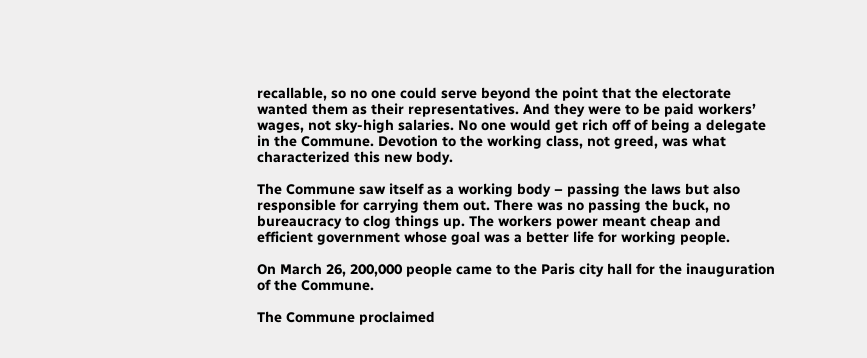recallable, so no one could serve beyond the point that the electorate wanted them as their representatives. And they were to be paid workers’ wages, not sky-high salaries. No one would get rich off of being a delegate in the Commune. Devotion to the working class, not greed, was what characterized this new body.

The Commune saw itself as a working body – passing the laws but also responsible for carrying them out. There was no passing the buck, no bureaucracy to clog things up. The workers power meant cheap and efficient government whose goal was a better life for working people.

On March 26, 200,000 people came to the Paris city hall for the inauguration of the Commune.

The Commune proclaimed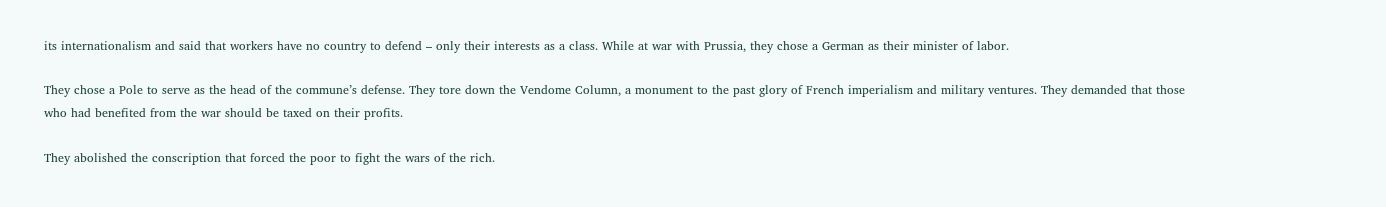its internationalism and said that workers have no country to defend – only their interests as a class. While at war with Prussia, they chose a German as their minister of labor.

They chose a Pole to serve as the head of the commune’s defense. They tore down the Vendome Column, a monument to the past glory of French imperialism and military ventures. They demanded that those who had benefited from the war should be taxed on their profits.

They abolished the conscription that forced the poor to fight the wars of the rich.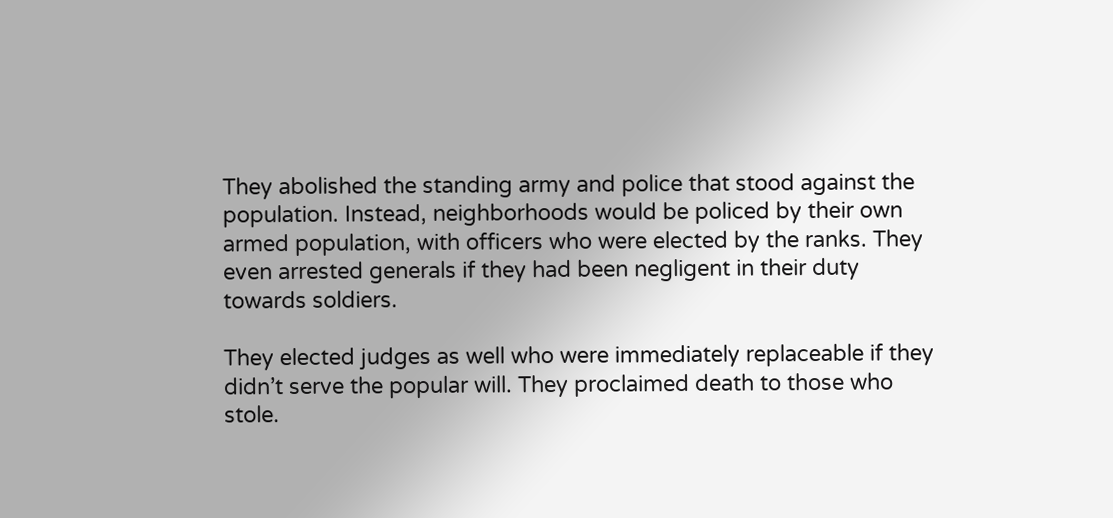They abolished the standing army and police that stood against the population. Instead, neighborhoods would be policed by their own armed population, with officers who were elected by the ranks. They even arrested generals if they had been negligent in their duty towards soldiers.

They elected judges as well who were immediately replaceable if they didn’t serve the popular will. They proclaimed death to those who stole.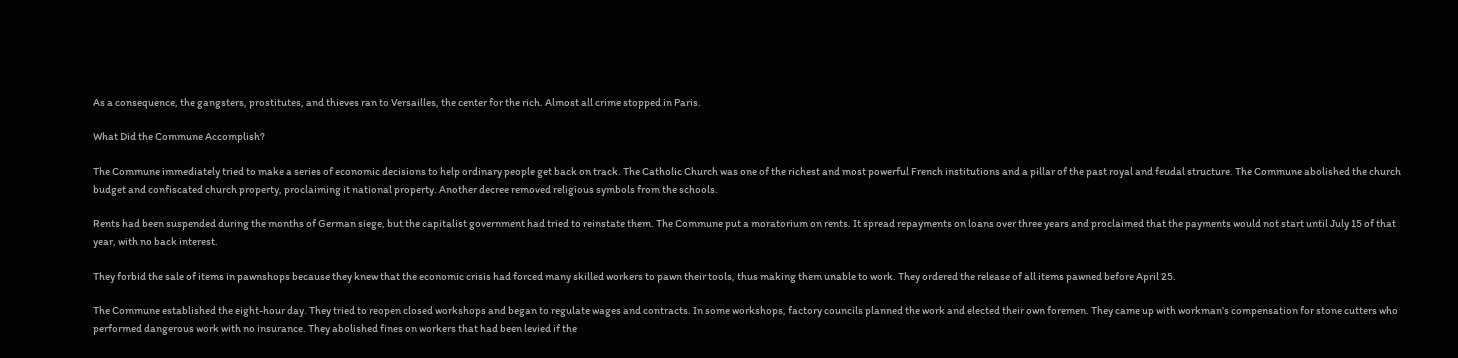As a consequence, the gangsters, prostitutes, and thieves ran to Versailles, the center for the rich. Almost all crime stopped in Paris.

What Did the Commune Accomplish?

The Commune immediately tried to make a series of economic decisions to help ordinary people get back on track. The Catholic Church was one of the richest and most powerful French institutions and a pillar of the past royal and feudal structure. The Commune abolished the church budget and confiscated church property, proclaiming it national property. Another decree removed religious symbols from the schools.

Rents had been suspended during the months of German siege, but the capitalist government had tried to reinstate them. The Commune put a moratorium on rents. It spread repayments on loans over three years and proclaimed that the payments would not start until July 15 of that year, with no back interest.

They forbid the sale of items in pawnshops because they knew that the economic crisis had forced many skilled workers to pawn their tools, thus making them unable to work. They ordered the release of all items pawned before April 25.

The Commune established the eight-hour day. They tried to reopen closed workshops and began to regulate wages and contracts. In some workshops, factory councils planned the work and elected their own foremen. They came up with workman’s compensation for stone cutters who performed dangerous work with no insurance. They abolished fines on workers that had been levied if the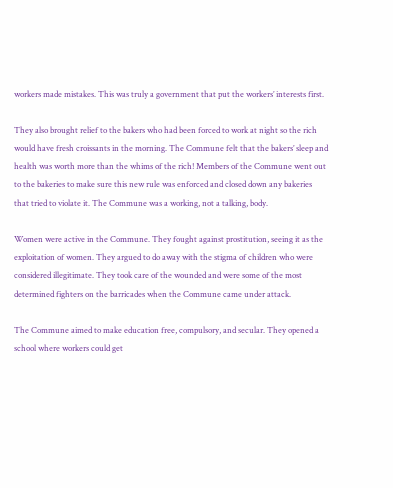workers made mistakes. This was truly a government that put the workers’ interests first.

They also brought relief to the bakers who had been forced to work at night so the rich would have fresh croissants in the morning. The Commune felt that the bakers’ sleep and health was worth more than the whims of the rich! Members of the Commune went out to the bakeries to make sure this new rule was enforced and closed down any bakeries that tried to violate it. The Commune was a working, not a talking, body.

Women were active in the Commune. They fought against prostitution, seeing it as the exploitation of women. They argued to do away with the stigma of children who were considered illegitimate. They took care of the wounded and were some of the most determined fighters on the barricades when the Commune came under attack.

The Commune aimed to make education free, compulsory, and secular. They opened a school where workers could get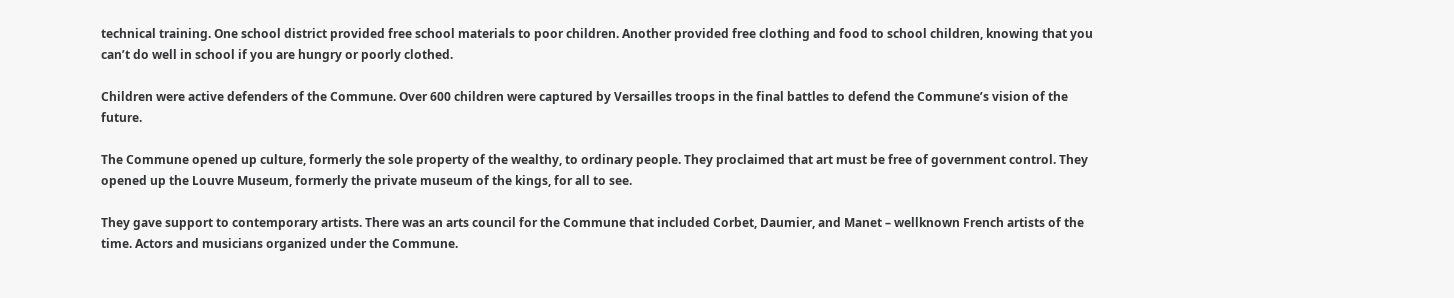technical training. One school district provided free school materials to poor children. Another provided free clothing and food to school children, knowing that you can’t do well in school if you are hungry or poorly clothed.

Children were active defenders of the Commune. Over 600 children were captured by Versailles troops in the final battles to defend the Commune’s vision of the future.

The Commune opened up culture, formerly the sole property of the wealthy, to ordinary people. They proclaimed that art must be free of government control. They opened up the Louvre Museum, formerly the private museum of the kings, for all to see.

They gave support to contemporary artists. There was an arts council for the Commune that included Corbet, Daumier, and Manet – wellknown French artists of the time. Actors and musicians organized under the Commune.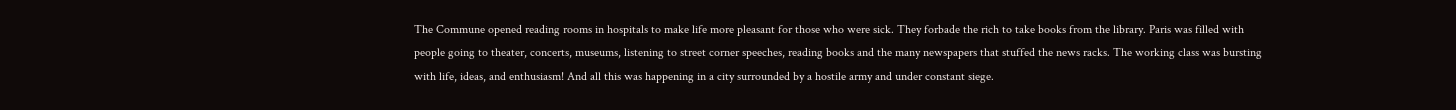The Commune opened reading rooms in hospitals to make life more pleasant for those who were sick. They forbade the rich to take books from the library. Paris was filled with people going to theater, concerts, museums, listening to street corner speeches, reading books and the many newspapers that stuffed the news racks. The working class was bursting with life, ideas, and enthusiasm! And all this was happening in a city surrounded by a hostile army and under constant siege.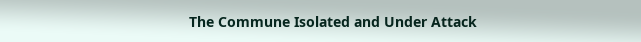The Commune Isolated and Under Attack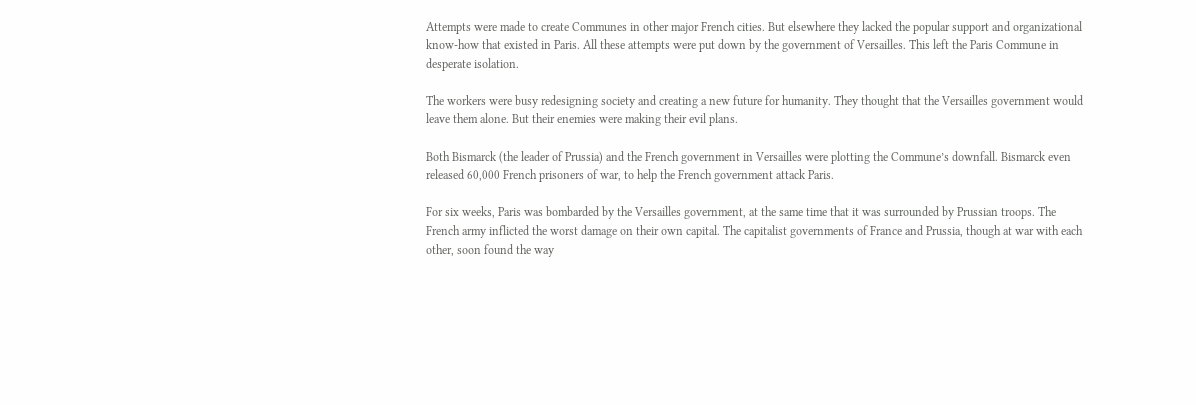Attempts were made to create Communes in other major French cities. But elsewhere they lacked the popular support and organizational know-how that existed in Paris. All these attempts were put down by the government of Versailles. This left the Paris Commune in desperate isolation.

The workers were busy redesigning society and creating a new future for humanity. They thought that the Versailles government would leave them alone. But their enemies were making their evil plans.

Both Bismarck (the leader of Prussia) and the French government in Versailles were plotting the Commune’s downfall. Bismarck even released 60,000 French prisoners of war, to help the French government attack Paris.

For six weeks, Paris was bombarded by the Versailles government, at the same time that it was surrounded by Prussian troops. The French army inflicted the worst damage on their own capital. The capitalist governments of France and Prussia, though at war with each other, soon found the way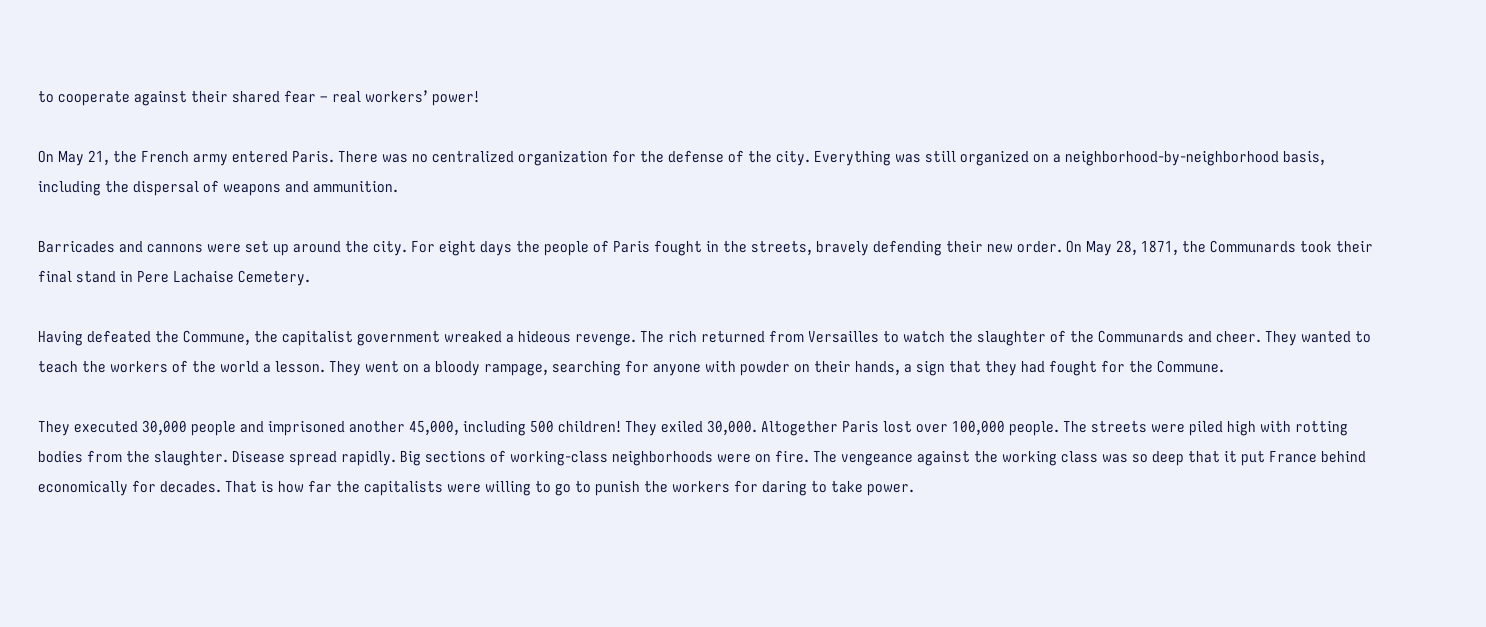to cooperate against their shared fear – real workers’ power!

On May 21, the French army entered Paris. There was no centralized organization for the defense of the city. Everything was still organized on a neighborhood-by-neighborhood basis, including the dispersal of weapons and ammunition.

Barricades and cannons were set up around the city. For eight days the people of Paris fought in the streets, bravely defending their new order. On May 28, 1871, the Communards took their final stand in Pere Lachaise Cemetery.

Having defeated the Commune, the capitalist government wreaked a hideous revenge. The rich returned from Versailles to watch the slaughter of the Communards and cheer. They wanted to teach the workers of the world a lesson. They went on a bloody rampage, searching for anyone with powder on their hands, a sign that they had fought for the Commune.

They executed 30,000 people and imprisoned another 45,000, including 500 children! They exiled 30,000. Altogether Paris lost over 100,000 people. The streets were piled high with rotting bodies from the slaughter. Disease spread rapidly. Big sections of working-class neighborhoods were on fire. The vengeance against the working class was so deep that it put France behind economically for decades. That is how far the capitalists were willing to go to punish the workers for daring to take power.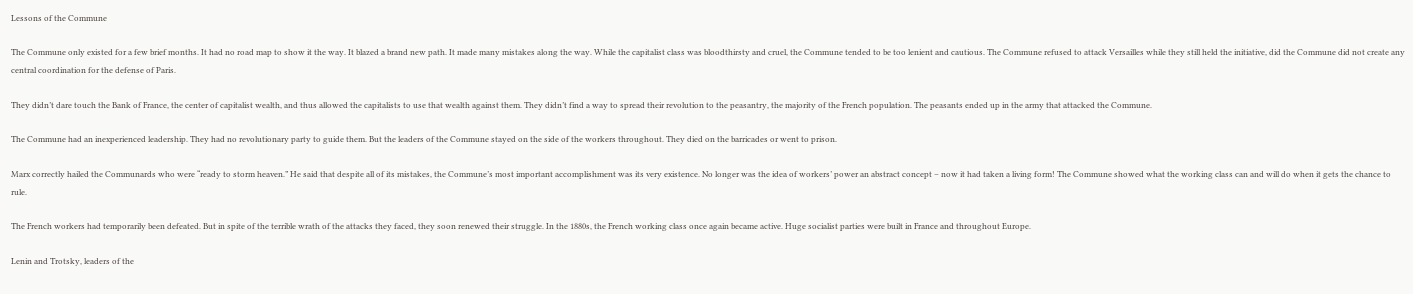Lessons of the Commune

The Commune only existed for a few brief months. It had no road map to show it the way. It blazed a brand new path. It made many mistakes along the way. While the capitalist class was bloodthirsty and cruel, the Commune tended to be too lenient and cautious. The Commune refused to attack Versailles while they still held the initiative, did the Commune did not create any central coordination for the defense of Paris.

They didn’t dare touch the Bank of France, the center of capitalist wealth, and thus allowed the capitalists to use that wealth against them. They didn’t find a way to spread their revolution to the peasantry, the majority of the French population. The peasants ended up in the army that attacked the Commune.

The Commune had an inexperienced leadership. They had no revolutionary party to guide them. But the leaders of the Commune stayed on the side of the workers throughout. They died on the barricades or went to prison.

Marx correctly hailed the Communards who were “ready to storm heaven.” He said that despite all of its mistakes, the Commune’s most important accomplishment was its very existence. No longer was the idea of workers’ power an abstract concept – now it had taken a living form! The Commune showed what the working class can and will do when it gets the chance to rule.

The French workers had temporarily been defeated. But in spite of the terrible wrath of the attacks they faced, they soon renewed their struggle. In the 1880s, the French working class once again became active. Huge socialist parties were built in France and throughout Europe.

Lenin and Trotsky, leaders of the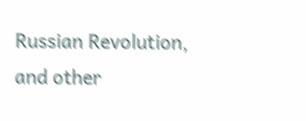Russian Revolution, and other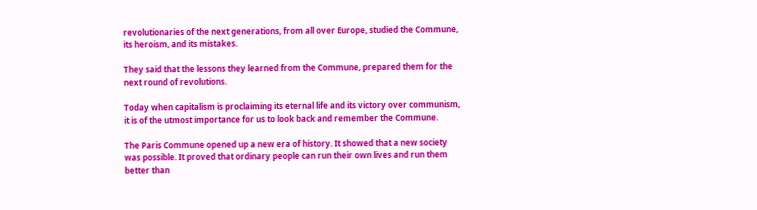revolutionaries of the next generations, from all over Europe, studied the Commune, its heroism, and its mistakes.

They said that the lessons they learned from the Commune, prepared them for the next round of revolutions.

Today when capitalism is proclaiming its eternal life and its victory over communism, it is of the utmost importance for us to look back and remember the Commune.

The Paris Commune opened up a new era of history. It showed that a new society was possible. It proved that ordinary people can run their own lives and run them better than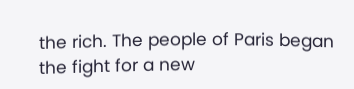the rich. The people of Paris began the fight for a new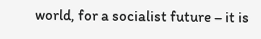world, for a socialist future – it is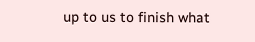up to us to finish what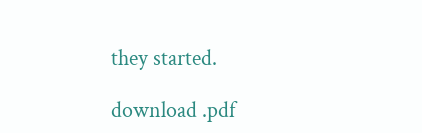they started.

download .pdf